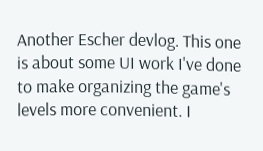Another Escher devlog. This one is about some UI work I've done to make organizing the game's levels more convenient. I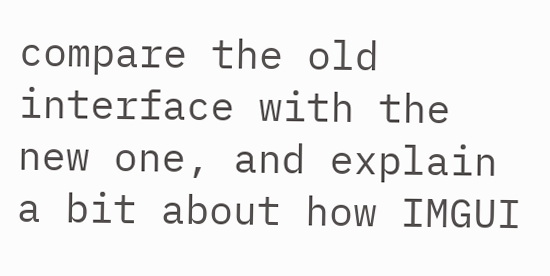compare the old interface with the new one, and explain a bit about how IMGUI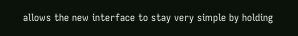allows the new interface to stay very simple by holding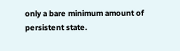only a bare minimum amount of persistent state.